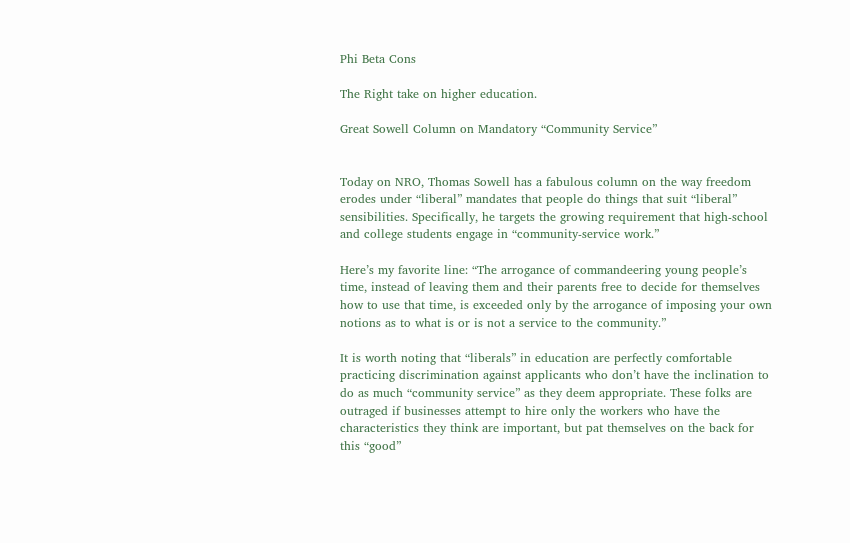Phi Beta Cons

The Right take on higher education.

Great Sowell Column on Mandatory “Community Service”


Today on NRO, Thomas Sowell has a fabulous column on the way freedom erodes under “liberal” mandates that people do things that suit “liberal” sensibilities. Specifically, he targets the growing requirement that high-school and college students engage in “community-service work.”

Here’s my favorite line: “The arrogance of commandeering young people’s time, instead of leaving them and their parents free to decide for themselves how to use that time, is exceeded only by the arrogance of imposing your own notions as to what is or is not a service to the community.”

It is worth noting that “liberals” in education are perfectly comfortable practicing discrimination against applicants who don’t have the inclination to do as much “community service” as they deem appropriate. These folks are outraged if businesses attempt to hire only the workers who have the characteristics they think are important, but pat themselves on the back for this “good”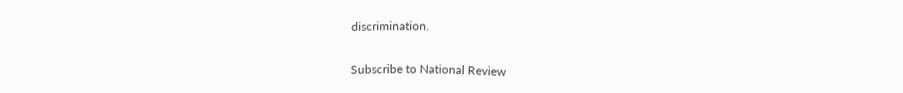discrimination.


Subscribe to National Review